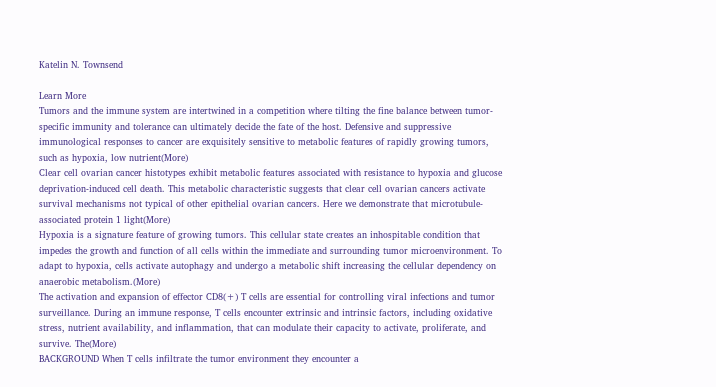Katelin N. Townsend

Learn More
Tumors and the immune system are intertwined in a competition where tilting the fine balance between tumor-specific immunity and tolerance can ultimately decide the fate of the host. Defensive and suppressive immunological responses to cancer are exquisitely sensitive to metabolic features of rapidly growing tumors, such as hypoxia, low nutrient(More)
Clear cell ovarian cancer histotypes exhibit metabolic features associated with resistance to hypoxia and glucose deprivation-induced cell death. This metabolic characteristic suggests that clear cell ovarian cancers activate survival mechanisms not typical of other epithelial ovarian cancers. Here we demonstrate that microtubule-associated protein 1 light(More)
Hypoxia is a signature feature of growing tumors. This cellular state creates an inhospitable condition that impedes the growth and function of all cells within the immediate and surrounding tumor microenvironment. To adapt to hypoxia, cells activate autophagy and undergo a metabolic shift increasing the cellular dependency on anaerobic metabolism.(More)
The activation and expansion of effector CD8(+) T cells are essential for controlling viral infections and tumor surveillance. During an immune response, T cells encounter extrinsic and intrinsic factors, including oxidative stress, nutrient availability, and inflammation, that can modulate their capacity to activate, proliferate, and survive. The(More)
BACKGROUND When T cells infiltrate the tumor environment they encounter a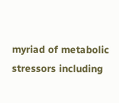myriad of metabolic stressors including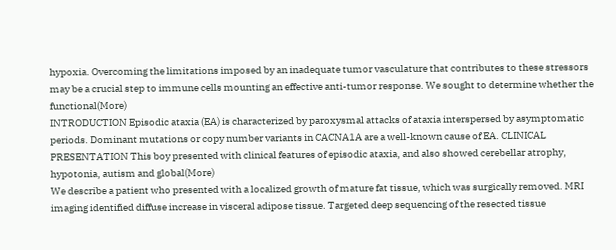hypoxia. Overcoming the limitations imposed by an inadequate tumor vasculature that contributes to these stressors may be a crucial step to immune cells mounting an effective anti-tumor response. We sought to determine whether the functional(More)
INTRODUCTION Episodic ataxia (EA) is characterized by paroxysmal attacks of ataxia interspersed by asymptomatic periods. Dominant mutations or copy number variants in CACNA1A are a well-known cause of EA. CLINICAL PRESENTATION This boy presented with clinical features of episodic ataxia, and also showed cerebellar atrophy, hypotonia, autism and global(More)
We describe a patient who presented with a localized growth of mature fat tissue, which was surgically removed. MRI imaging identified diffuse increase in visceral adipose tissue. Targeted deep sequencing of the resected tissue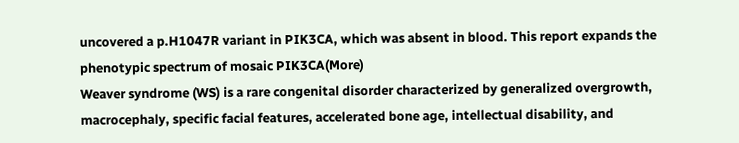uncovered a p.H1047R variant in PIK3CA, which was absent in blood. This report expands the phenotypic spectrum of mosaic PIK3CA(More)
Weaver syndrome (WS) is a rare congenital disorder characterized by generalized overgrowth, macrocephaly, specific facial features, accelerated bone age, intellectual disability, and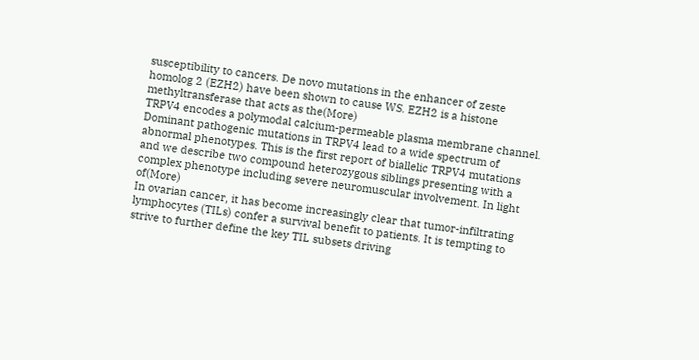susceptibility to cancers. De novo mutations in the enhancer of zeste homolog 2 (EZH2) have been shown to cause WS. EZH2 is a histone methyltransferase that acts as the(More)
TRPV4 encodes a polymodal calcium-permeable plasma membrane channel. Dominant pathogenic mutations in TRPV4 lead to a wide spectrum of abnormal phenotypes. This is the first report of biallelic TRPV4 mutations and we describe two compound heterozygous siblings presenting with a complex phenotype including severe neuromuscular involvement. In light of(More)
In ovarian cancer, it has become increasingly clear that tumor-infiltrating lymphocytes (TILs) confer a survival benefit to patients. It is tempting to strive to further define the key TIL subsets driving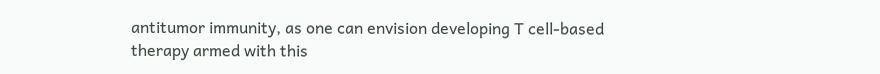antitumor immunity, as one can envision developing T cell-based therapy armed with this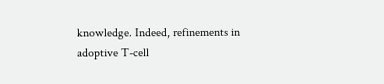knowledge. Indeed, refinements in adoptive T-cell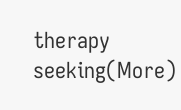therapy seeking(More)